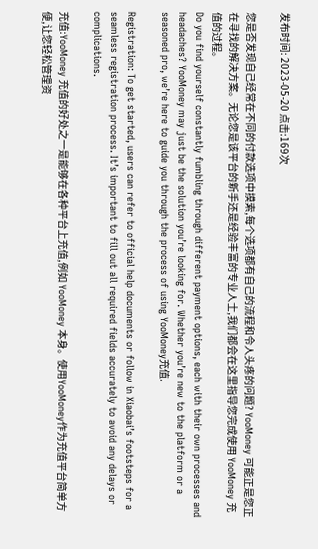发布时间: 2023-05-20 点击:169次

您是否发现自己经常在不同的付款选项中摸索,每个选项都有自己的流程和令人头疼的问题? YooMoney 可能正是您正在寻找的解决方案。无论您是该平台的新手还是经验丰富的专业人士,我们都会在这里指导您完成使用 YooMoney 充值的过程。
Do you find yourself constantly fumbling through different payment options, each with their own processes and headaches? YooMoney may just be the solution you’re looking for. Whether you’re new to the platform or a seasoned pro, we’re here to guide you through the process of using YooMoney充值.

Registration: To get started, users can refer to official help documents or follow in Xiaobai’s footsteps for a seamless registration process. It’s important to fill out all required fields accurately to avoid any delays or complications.

充值:YooMoney 充值的好处之一是能够在各种平台上充值,例如 YooMoney 本身。使用YooMoney作为充值平台简单方便,让您轻松管理资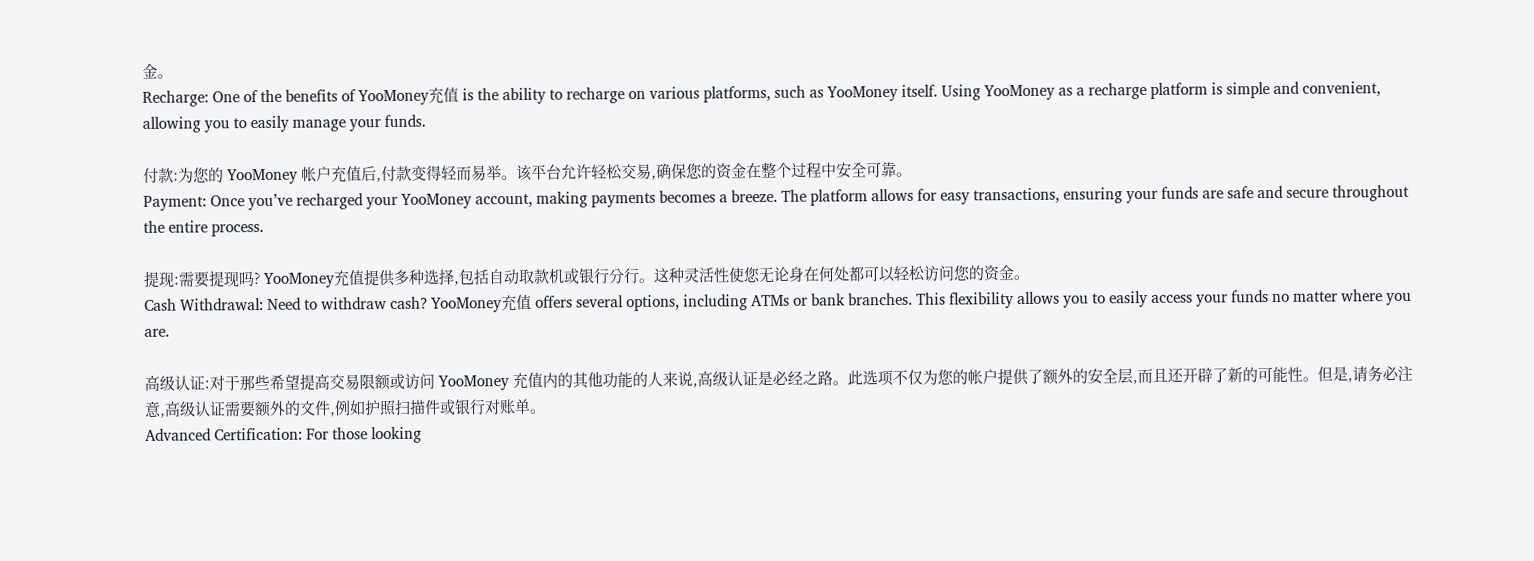金。
Recharge: One of the benefits of YooMoney充值 is the ability to recharge on various platforms, such as YooMoney itself. Using YooMoney as a recharge platform is simple and convenient, allowing you to easily manage your funds.

付款:为您的 YooMoney 帐户充值后,付款变得轻而易举。该平台允许轻松交易,确保您的资金在整个过程中安全可靠。
Payment: Once you’ve recharged your YooMoney account, making payments becomes a breeze. The platform allows for easy transactions, ensuring your funds are safe and secure throughout the entire process.

提现:需要提现吗? YooMoney充值提供多种选择,包括自动取款机或银行分行。这种灵活性使您无论身在何处都可以轻松访问您的资金。
Cash Withdrawal: Need to withdraw cash? YooMoney充值 offers several options, including ATMs or bank branches. This flexibility allows you to easily access your funds no matter where you are.

高级认证:对于那些希望提高交易限额或访问 YooMoney 充值内的其他功能的人来说,高级认证是必经之路。此选项不仅为您的帐户提供了额外的安全层,而且还开辟了新的可能性。但是,请务必注意,高级认证需要额外的文件,例如护照扫描件或银行对账单。
Advanced Certification: For those looking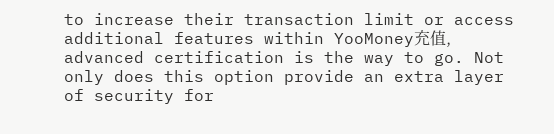to increase their transaction limit or access additional features within YooMoney充值, advanced certification is the way to go. Not only does this option provide an extra layer of security for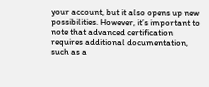your account, but it also opens up new possibilities. However, it’s important to note that advanced certification requires additional documentation, such as a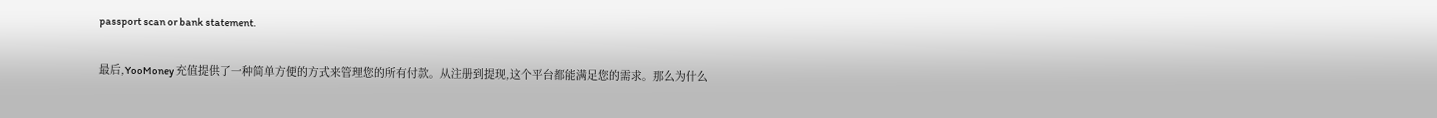passport scan or bank statement.

最后,YooMoney 充值提供了一种简单方便的方式来管理您的所有付款。从注册到提现,这个平台都能满足您的需求。那么为什么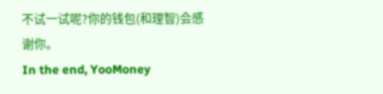不试一试呢?你的钱包(和理智)会感谢你。
In the end, YooMoney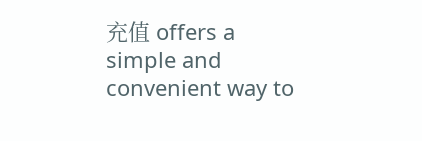充值 offers a simple and convenient way to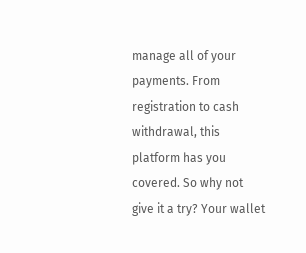manage all of your payments. From registration to cash withdrawal, this platform has you covered. So why not give it a try? Your wallet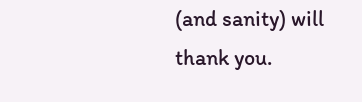(and sanity) will thank you.